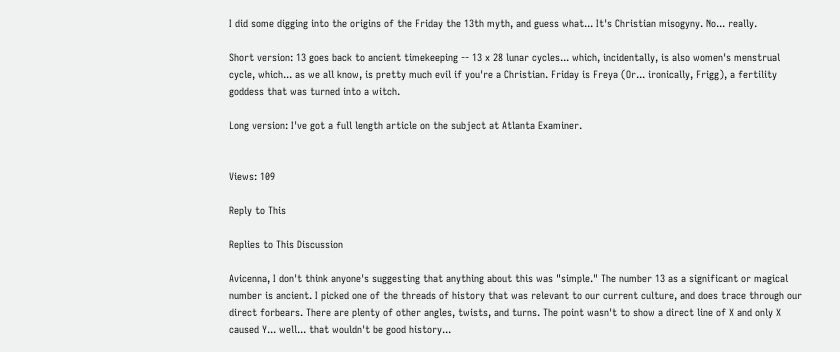I did some digging into the origins of the Friday the 13th myth, and guess what... It's Christian misogyny. No... really.

Short version: 13 goes back to ancient timekeeping -- 13 x 28 lunar cycles... which, incidentally, is also women's menstrual cycle, which... as we all know, is pretty much evil if you're a Christian. Friday is Freya (Or... ironically, Frigg), a fertility goddess that was turned into a witch.

Long version: I've got a full length article on the subject at Atlanta Examiner.


Views: 109

Reply to This

Replies to This Discussion

Avicenna, I don't think anyone's suggesting that anything about this was "simple." The number 13 as a significant or magical number is ancient. I picked one of the threads of history that was relevant to our current culture, and does trace through our direct forbears. There are plenty of other angles, twists, and turns. The point wasn't to show a direct line of X and only X caused Y... well... that wouldn't be good history...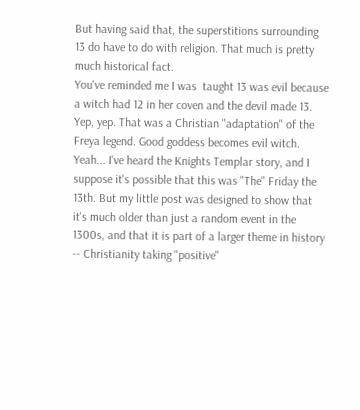But having said that, the superstitions surrounding 13 do have to do with religion. That much is pretty much historical fact.
You've reminded me I was  taught 13 was evil because a witch had 12 in her coven and the devil made 13.
Yep, yep. That was a Christian "adaptation" of the Freya legend. Good goddess becomes evil witch.
Yeah... I've heard the Knights Templar story, and I suppose it's possible that this was "The" Friday the 13th. But my little post was designed to show that it's much older than just a random event in the 1300s, and that it is part of a larger theme in history -- Christianity taking "positive"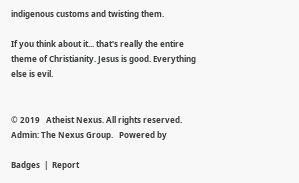indigenous customs and twisting them.

If you think about it... that's really the entire theme of Christianity. Jesus is good. Everything else is evil.


© 2019   Atheist Nexus. All rights reserved. Admin: The Nexus Group.   Powered by

Badges  |  Report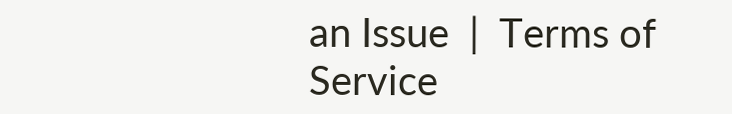an Issue  |  Terms of Service